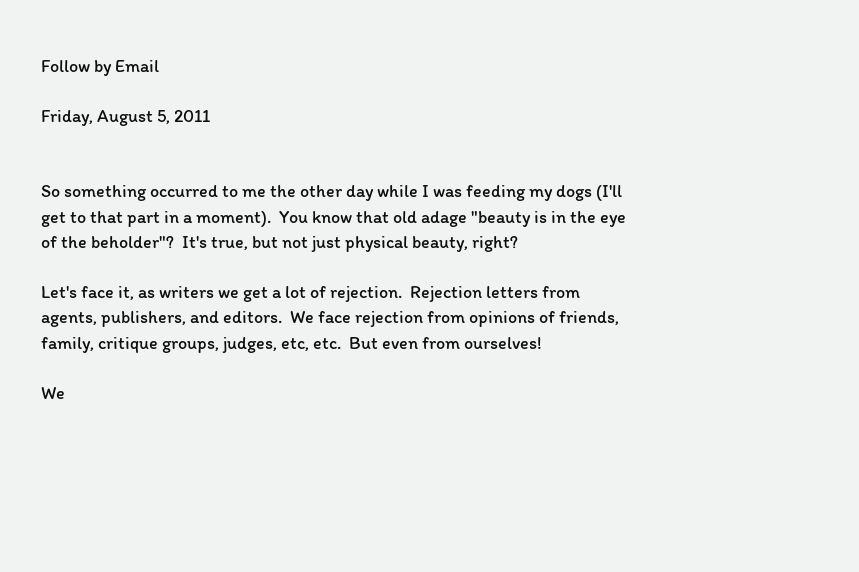Follow by Email

Friday, August 5, 2011


So something occurred to me the other day while I was feeding my dogs (I'll get to that part in a moment).  You know that old adage "beauty is in the eye of the beholder"?  It's true, but not just physical beauty, right?

Let's face it, as writers we get a lot of rejection.  Rejection letters from agents, publishers, and editors.  We face rejection from opinions of friends, family, critique groups, judges, etc, etc.  But even from ourselves!

We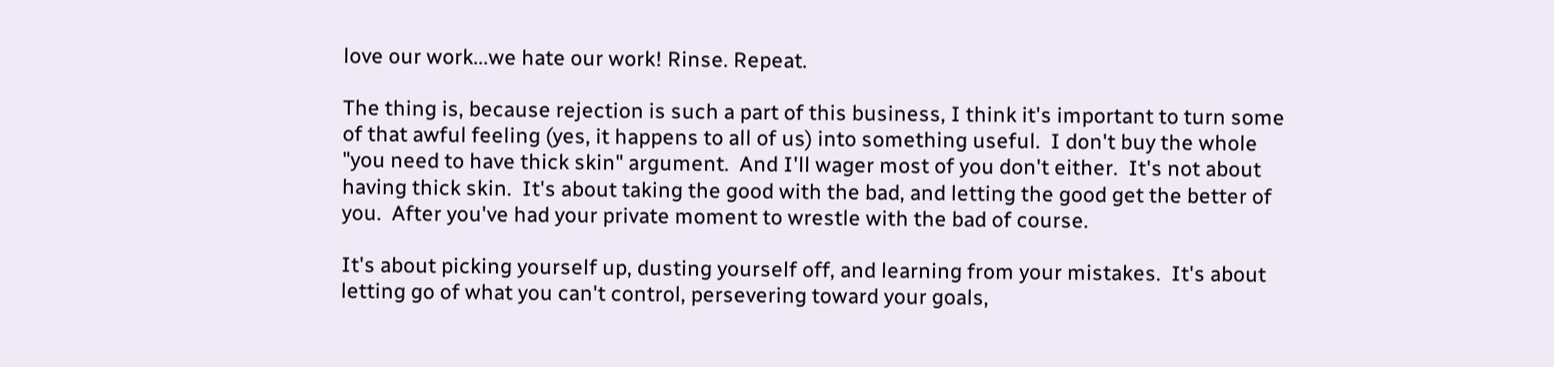love our work...we hate our work! Rinse. Repeat.

The thing is, because rejection is such a part of this business, I think it's important to turn some of that awful feeling (yes, it happens to all of us) into something useful.  I don't buy the whole "you need to have thick skin" argument.  And I'll wager most of you don't either.  It's not about having thick skin.  It's about taking the good with the bad, and letting the good get the better of you.  After you've had your private moment to wrestle with the bad of course.

It's about picking yourself up, dusting yourself off, and learning from your mistakes.  It's about letting go of what you can't control, persevering toward your goals,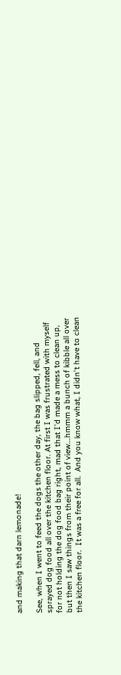and making that darn lemonade!

See, when I went to feed the dogs the other day, the bag slipped, fell, and sprayed dog food all over the kitchen floor. At first I was frustrated with myself for not holding the dog food bag right, mad that I'd made a mess to clean up, but then I saw things from their point of view...hmmm a bunch of kibble all over the kitchen floor.  It was a free for all.  And you know what, I didn't have to clean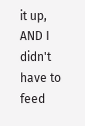it up, AND I didn't have to feed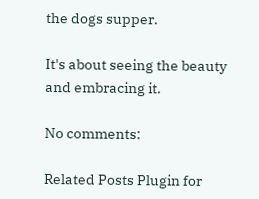the dogs supper.

It's about seeing the beauty and embracing it.

No comments:

Related Posts Plugin for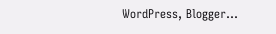WordPress, Blogger...